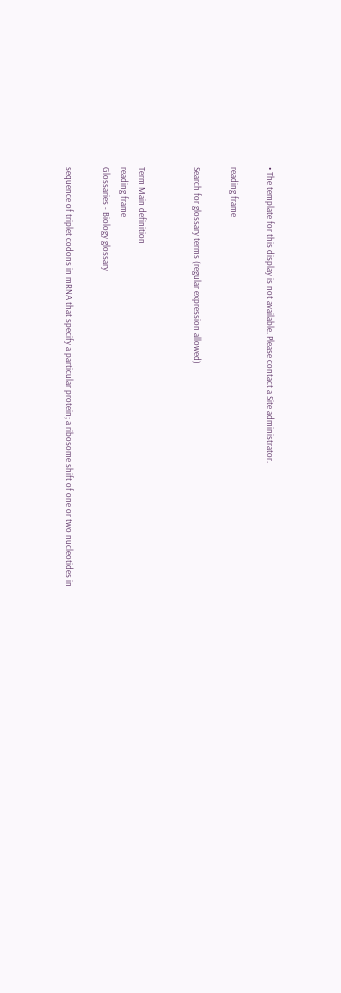• The template for this display is not available. Please contact a Site administrator.

reading frame

Search for glossary terms (regular expression allowed)


Term Main definition
reading frame
Glossaries - Biology glossary

sequence of triplet codons in mRNA that specify a particular protein; a ribosome shift of one or two nucleotides in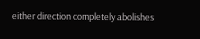either direction completely abolishes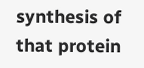synthesis of that protein